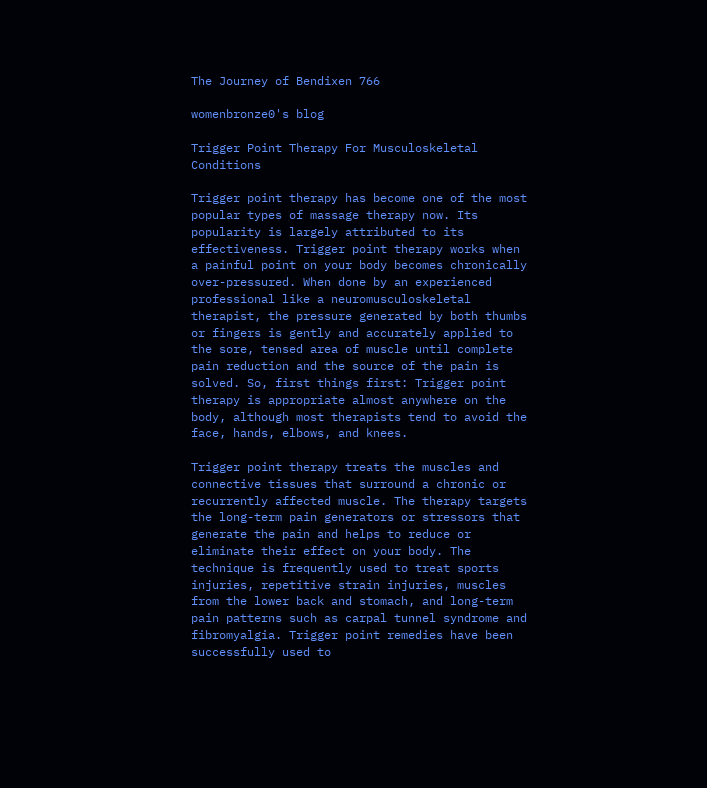The Journey of Bendixen 766

womenbronze0's blog

Trigger Point Therapy For Musculoskeletal Conditions

Trigger point therapy has become one of the most popular types of massage therapy now. Its popularity is largely attributed to its effectiveness. Trigger point therapy works when a painful point on your body becomes chronically over-pressured. When done by an experienced professional like a neuromusculoskeletal therapist, the pressure generated by both thumbs or fingers is gently and accurately applied to the sore, tensed area of muscle until complete pain reduction and the source of the pain is solved. So, first things first: Trigger point therapy is appropriate almost anywhere on the body, although most therapists tend to avoid the face, hands, elbows, and knees.

Trigger point therapy treats the muscles and connective tissues that surround a chronic or recurrently affected muscle. The therapy targets the long-term pain generators or stressors that generate the pain and helps to reduce or eliminate their effect on your body. The technique is frequently used to treat sports injuries, repetitive strain injuries, muscles from the lower back and stomach, and long-term pain patterns such as carpal tunnel syndrome and fibromyalgia. Trigger point remedies have been successfully used to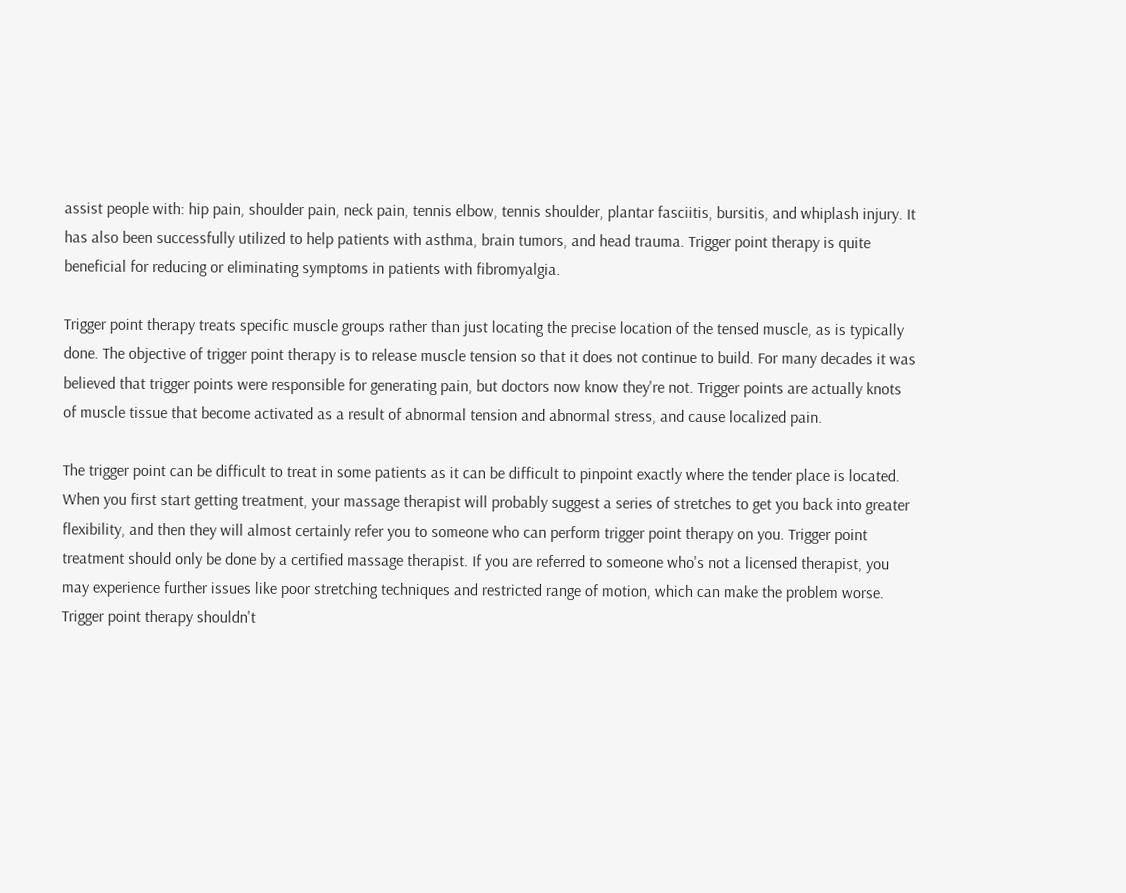assist people with: hip pain, shoulder pain, neck pain, tennis elbow, tennis shoulder, plantar fasciitis, bursitis, and whiplash injury. It has also been successfully utilized to help patients with asthma, brain tumors, and head trauma. Trigger point therapy is quite beneficial for reducing or eliminating symptoms in patients with fibromyalgia.

Trigger point therapy treats specific muscle groups rather than just locating the precise location of the tensed muscle, as is typically done. The objective of trigger point therapy is to release muscle tension so that it does not continue to build. For many decades it was believed that trigger points were responsible for generating pain, but doctors now know they're not. Trigger points are actually knots of muscle tissue that become activated as a result of abnormal tension and abnormal stress, and cause localized pain.

The trigger point can be difficult to treat in some patients as it can be difficult to pinpoint exactly where the tender place is located. When you first start getting treatment, your massage therapist will probably suggest a series of stretches to get you back into greater flexibility, and then they will almost certainly refer you to someone who can perform trigger point therapy on you. Trigger point treatment should only be done by a certified massage therapist. If you are referred to someone who's not a licensed therapist, you may experience further issues like poor stretching techniques and restricted range of motion, which can make the problem worse. Trigger point therapy shouldn't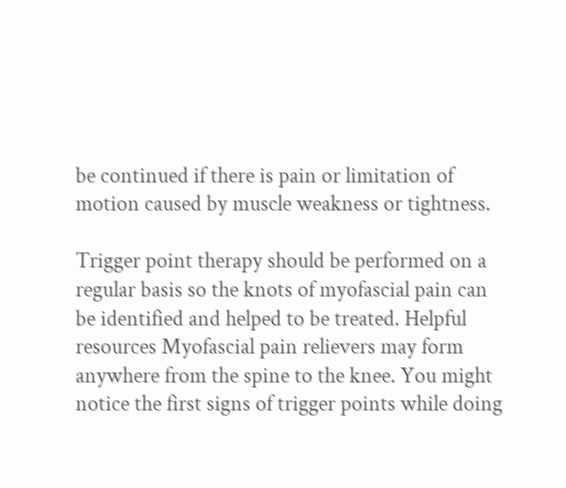be continued if there is pain or limitation of motion caused by muscle weakness or tightness.

Trigger point therapy should be performed on a regular basis so the knots of myofascial pain can be identified and helped to be treated. Helpful resources Myofascial pain relievers may form anywhere from the spine to the knee. You might notice the first signs of trigger points while doing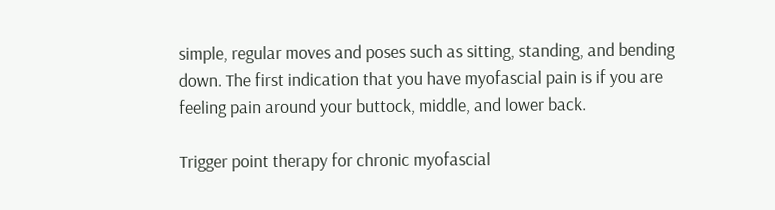simple, regular moves and poses such as sitting, standing, and bending down. The first indication that you have myofascial pain is if you are feeling pain around your buttock, middle, and lower back.

Trigger point therapy for chronic myofascial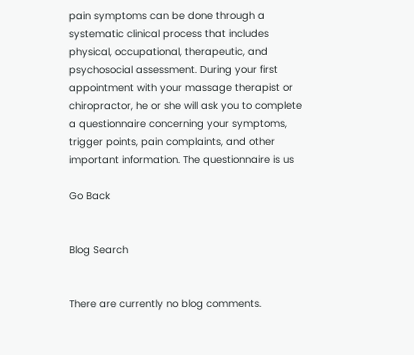pain symptoms can be done through a systematic clinical process that includes physical, occupational, therapeutic, and psychosocial assessment. During your first appointment with your massage therapist or chiropractor, he or she will ask you to complete a questionnaire concerning your symptoms, trigger points, pain complaints, and other important information. The questionnaire is us

Go Back


Blog Search


There are currently no blog comments.